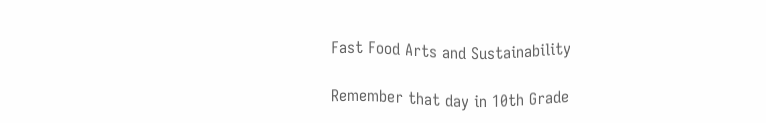Fast Food Arts and Sustainability

Remember that day in 10th Grade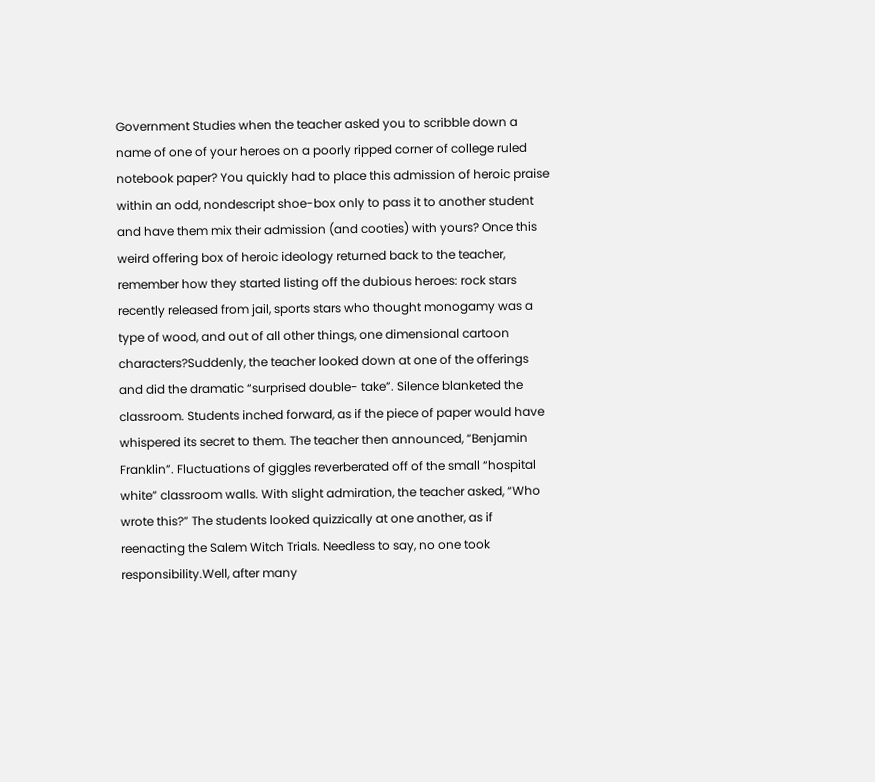Government Studies when the teacher asked you to scribble down a name of one of your heroes on a poorly ripped corner of college ruled notebook paper? You quickly had to place this admission of heroic praise within an odd, nondescript shoe-box only to pass it to another student and have them mix their admission (and cooties) with yours? Once this weird offering box of heroic ideology returned back to the teacher, remember how they started listing off the dubious heroes: rock stars recently released from jail, sports stars who thought monogamy was a type of wood, and out of all other things, one dimensional cartoon characters?Suddenly, the teacher looked down at one of the offerings and did the dramatic “surprised double- take”. Silence blanketed the classroom. Students inched forward, as if the piece of paper would have whispered its secret to them. The teacher then announced, “Benjamin Franklin”. Fluctuations of giggles reverberated off of the small “hospital white” classroom walls. With slight admiration, the teacher asked, “Who wrote this?” The students looked quizzically at one another, as if reenacting the Salem Witch Trials. Needless to say, no one took responsibility.Well, after many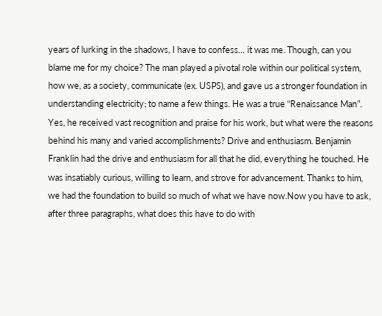years of lurking in the shadows, I have to confess… it was me. Though, can you blame me for my choice? The man played a pivotal role within our political system, how we, as a society, communicate (ex. USPS), and gave us a stronger foundation in understanding electricity; to name a few things. He was a true “Renaissance Man”. Yes, he received vast recognition and praise for his work, but what were the reasons behind his many and varied accomplishments? Drive and enthusiasm. Benjamin Franklin had the drive and enthusiasm for all that he did, everything he touched. He was insatiably curious, willing to learn, and strove for advancement. Thanks to him, we had the foundation to build so much of what we have now.Now you have to ask, after three paragraphs, what does this have to do with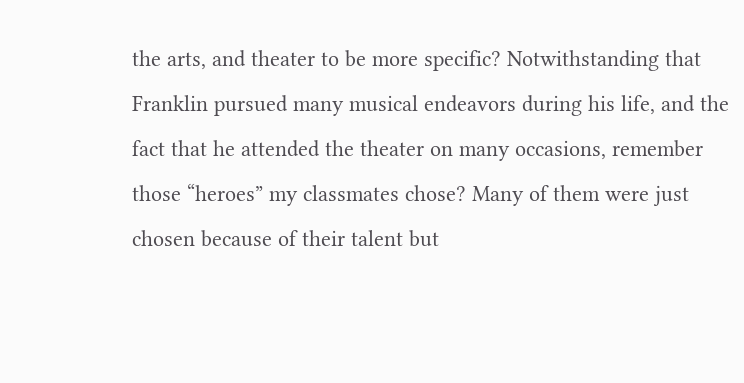the arts, and theater to be more specific? Notwithstanding that Franklin pursued many musical endeavors during his life, and the fact that he attended the theater on many occasions, remember those “heroes” my classmates chose? Many of them were just chosen because of their talent but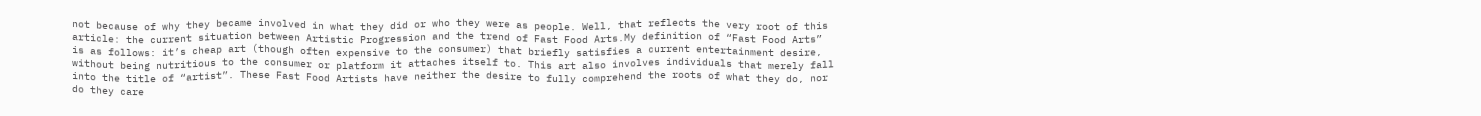not because of why they became involved in what they did or who they were as people. Well, that reflects the very root of this article: the current situation between Artistic Progression and the trend of Fast Food Arts.My definition of “Fast Food Arts” is as follows: it’s cheap art (though often expensive to the consumer) that briefly satisfies a current entertainment desire, without being nutritious to the consumer or platform it attaches itself to. This art also involves individuals that merely fall into the title of “artist”. These Fast Food Artists have neither the desire to fully comprehend the roots of what they do, nor do they care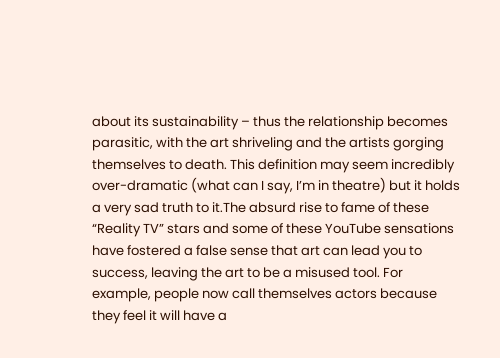about its sustainability – thus the relationship becomes parasitic, with the art shriveling and the artists gorging themselves to death. This definition may seem incredibly over-dramatic (what can I say, I’m in theatre) but it holds a very sad truth to it.The absurd rise to fame of these “Reality TV” stars and some of these YouTube sensations have fostered a false sense that art can lead you to success, leaving the art to be a misused tool. For example, people now call themselves actors because they feel it will have a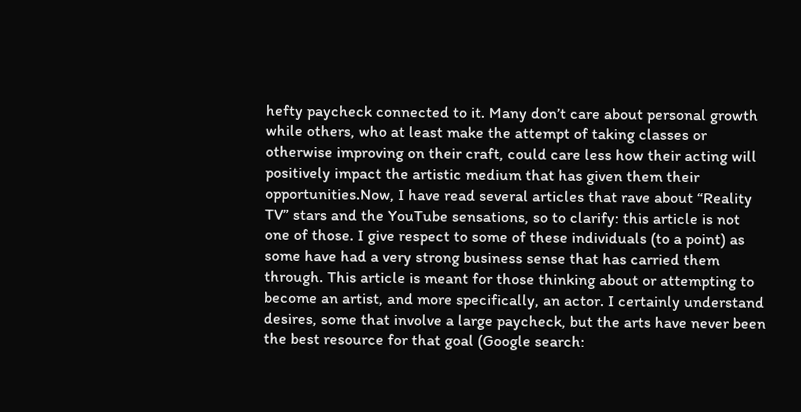hefty paycheck connected to it. Many don’t care about personal growth while others, who at least make the attempt of taking classes or otherwise improving on their craft, could care less how their acting will positively impact the artistic medium that has given them their opportunities.Now, I have read several articles that rave about “Reality TV” stars and the YouTube sensations, so to clarify: this article is not one of those. I give respect to some of these individuals (to a point) as some have had a very strong business sense that has carried them through. This article is meant for those thinking about or attempting to become an artist, and more specifically, an actor. I certainly understand desires, some that involve a large paycheck, but the arts have never been the best resource for that goal (Google search: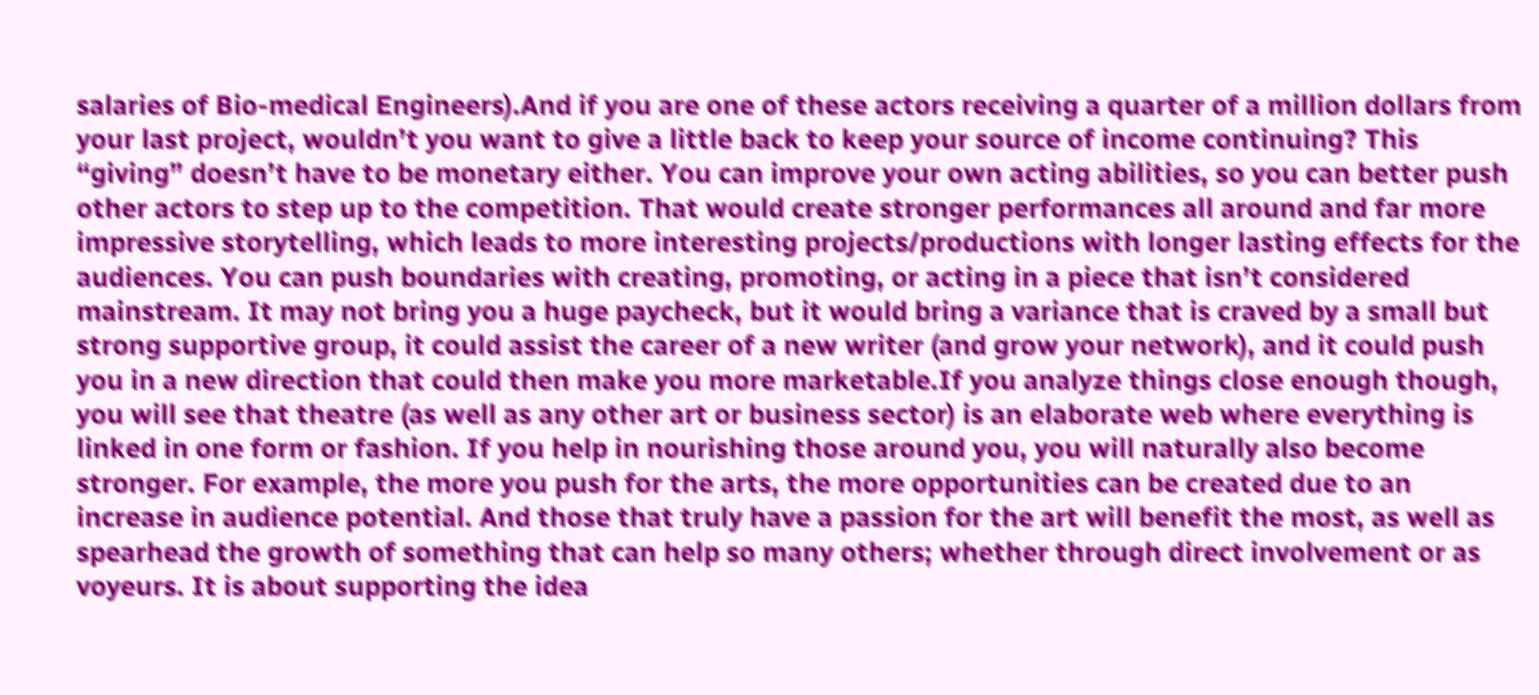salaries of Bio-medical Engineers).And if you are one of these actors receiving a quarter of a million dollars from your last project, wouldn’t you want to give a little back to keep your source of income continuing? This “giving” doesn’t have to be monetary either. You can improve your own acting abilities, so you can better push other actors to step up to the competition. That would create stronger performances all around and far more impressive storytelling, which leads to more interesting projects/productions with longer lasting effects for the audiences. You can push boundaries with creating, promoting, or acting in a piece that isn’t considered mainstream. It may not bring you a huge paycheck, but it would bring a variance that is craved by a small but strong supportive group, it could assist the career of a new writer (and grow your network), and it could push you in a new direction that could then make you more marketable.If you analyze things close enough though, you will see that theatre (as well as any other art or business sector) is an elaborate web where everything is linked in one form or fashion. If you help in nourishing those around you, you will naturally also become stronger. For example, the more you push for the arts, the more opportunities can be created due to an increase in audience potential. And those that truly have a passion for the art will benefit the most, as well as spearhead the growth of something that can help so many others; whether through direct involvement or as voyeurs. It is about supporting the idea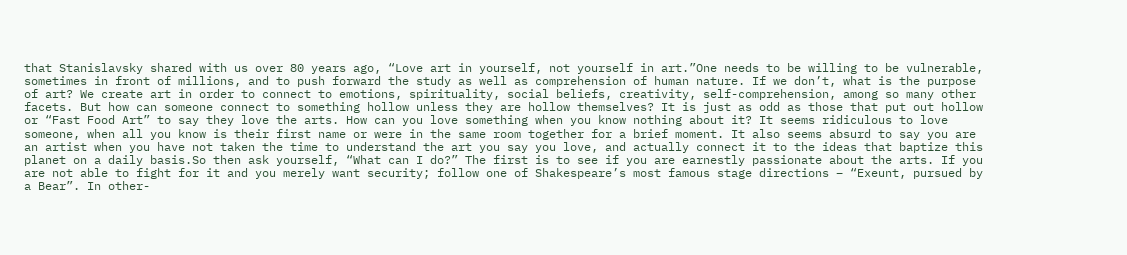that Stanislavsky shared with us over 80 years ago, “Love art in yourself, not yourself in art.”One needs to be willing to be vulnerable, sometimes in front of millions, and to push forward the study as well as comprehension of human nature. If we don’t, what is the purpose of art? We create art in order to connect to emotions, spirituality, social beliefs, creativity, self-comprehension, among so many other facets. But how can someone connect to something hollow unless they are hollow themselves? It is just as odd as those that put out hollow or “Fast Food Art” to say they love the arts. How can you love something when you know nothing about it? It seems ridiculous to love someone, when all you know is their first name or were in the same room together for a brief moment. It also seems absurd to say you are an artist when you have not taken the time to understand the art you say you love, and actually connect it to the ideas that baptize this planet on a daily basis.So then ask yourself, “What can I do?” The first is to see if you are earnestly passionate about the arts. If you are not able to fight for it and you merely want security; follow one of Shakespeare’s most famous stage directions – “Exeunt, pursued by a Bear”. In other-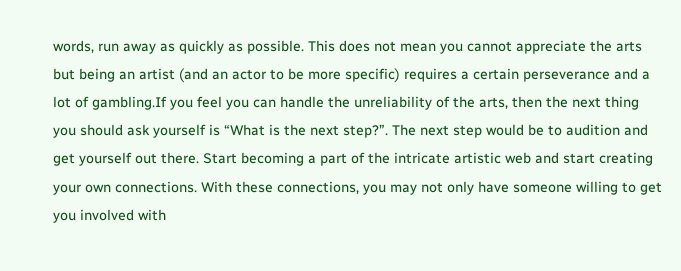words, run away as quickly as possible. This does not mean you cannot appreciate the arts but being an artist (and an actor to be more specific) requires a certain perseverance and a lot of gambling.If you feel you can handle the unreliability of the arts, then the next thing you should ask yourself is “What is the next step?”. The next step would be to audition and get yourself out there. Start becoming a part of the intricate artistic web and start creating your own connections. With these connections, you may not only have someone willing to get you involved with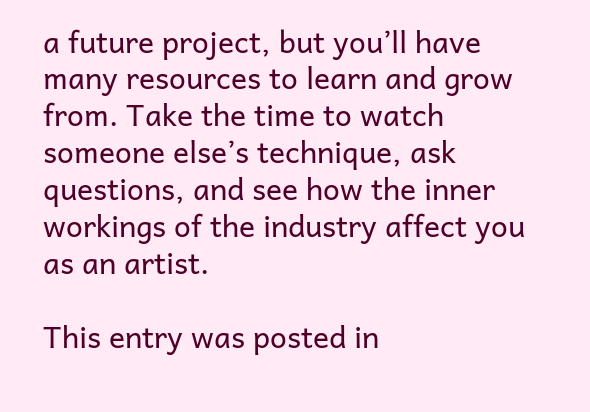a future project, but you’ll have many resources to learn and grow from. Take the time to watch someone else’s technique, ask questions, and see how the inner workings of the industry affect you as an artist.

This entry was posted in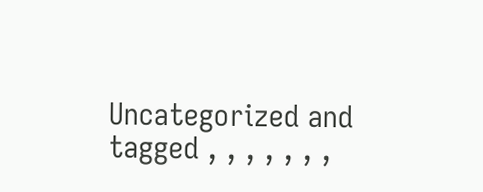Uncategorized and tagged , , , , , , ,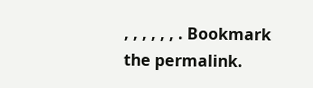, , , , , , . Bookmark the permalink.